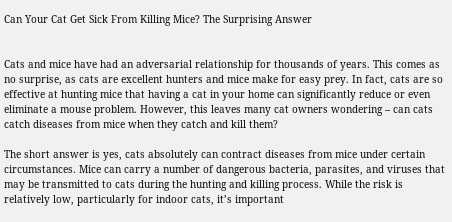Can Your Cat Get Sick From Killing Mice? The Surprising Answer


Cats and mice have had an adversarial relationship for thousands of years. This comes as no surprise, as cats are excellent hunters and mice make for easy prey. In fact, cats are so effective at hunting mice that having a cat in your home can significantly reduce or even eliminate a mouse problem. However, this leaves many cat owners wondering – can cats catch diseases from mice when they catch and kill them?

The short answer is yes, cats absolutely can contract diseases from mice under certain circumstances. Mice can carry a number of dangerous bacteria, parasites, and viruses that may be transmitted to cats during the hunting and killing process. While the risk is relatively low, particularly for indoor cats, it’s important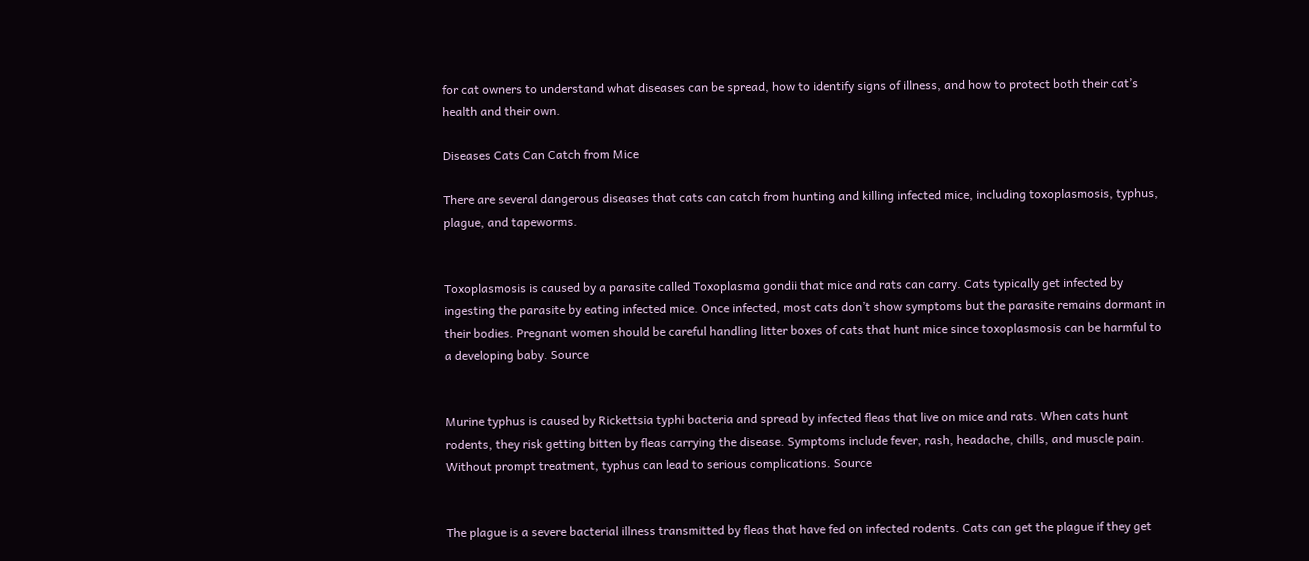for cat owners to understand what diseases can be spread, how to identify signs of illness, and how to protect both their cat’s health and their own.

Diseases Cats Can Catch from Mice

There are several dangerous diseases that cats can catch from hunting and killing infected mice, including toxoplasmosis, typhus, plague, and tapeworms.


Toxoplasmosis is caused by a parasite called Toxoplasma gondii that mice and rats can carry. Cats typically get infected by ingesting the parasite by eating infected mice. Once infected, most cats don’t show symptoms but the parasite remains dormant in their bodies. Pregnant women should be careful handling litter boxes of cats that hunt mice since toxoplasmosis can be harmful to a developing baby. Source


Murine typhus is caused by Rickettsia typhi bacteria and spread by infected fleas that live on mice and rats. When cats hunt rodents, they risk getting bitten by fleas carrying the disease. Symptoms include fever, rash, headache, chills, and muscle pain. Without prompt treatment, typhus can lead to serious complications. Source


The plague is a severe bacterial illness transmitted by fleas that have fed on infected rodents. Cats can get the plague if they get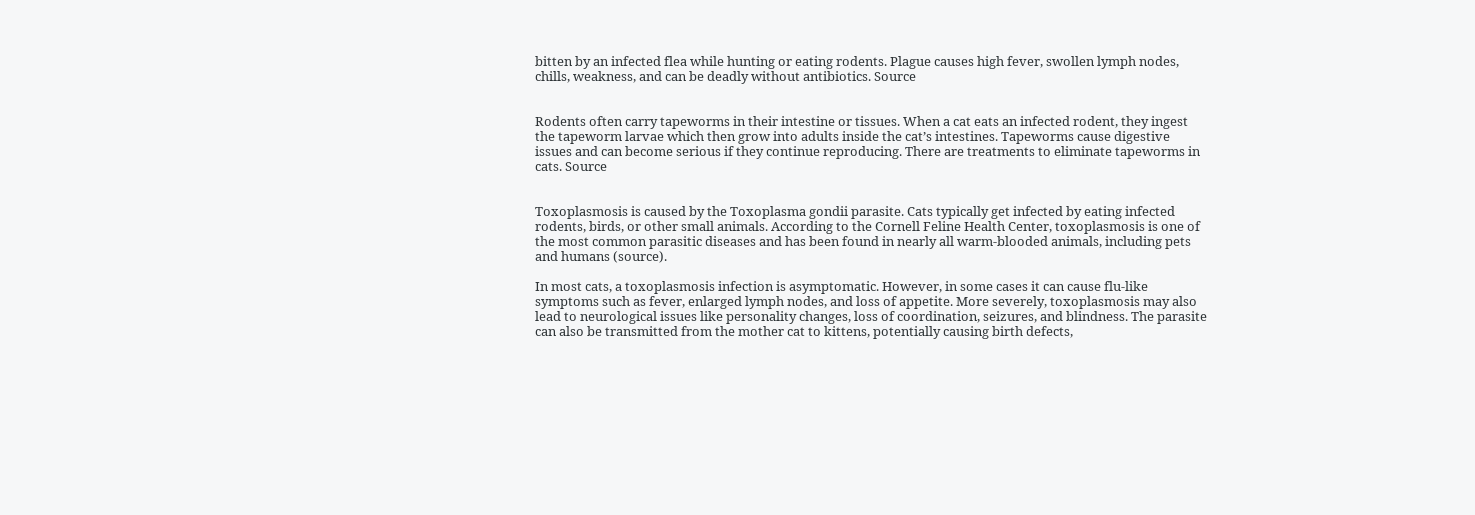bitten by an infected flea while hunting or eating rodents. Plague causes high fever, swollen lymph nodes, chills, weakness, and can be deadly without antibiotics. Source


Rodents often carry tapeworms in their intestine or tissues. When a cat eats an infected rodent, they ingest the tapeworm larvae which then grow into adults inside the cat’s intestines. Tapeworms cause digestive issues and can become serious if they continue reproducing. There are treatments to eliminate tapeworms in cats. Source


Toxoplasmosis is caused by the Toxoplasma gondii parasite. Cats typically get infected by eating infected rodents, birds, or other small animals. According to the Cornell Feline Health Center, toxoplasmosis is one of the most common parasitic diseases and has been found in nearly all warm-blooded animals, including pets and humans (source).

In most cats, a toxoplasmosis infection is asymptomatic. However, in some cases it can cause flu-like symptoms such as fever, enlarged lymph nodes, and loss of appetite. More severely, toxoplasmosis may also lead to neurological issues like personality changes, loss of coordination, seizures, and blindness. The parasite can also be transmitted from the mother cat to kittens, potentially causing birth defects,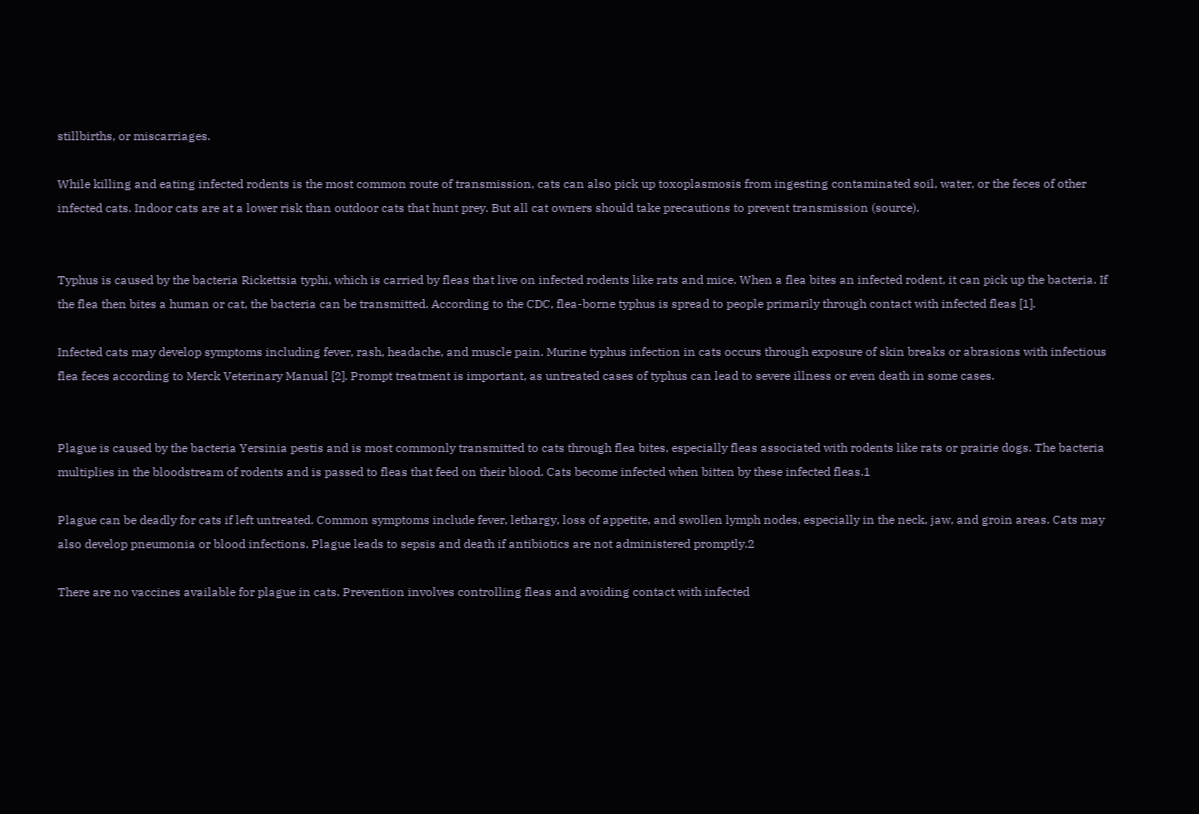stillbirths, or miscarriages.

While killing and eating infected rodents is the most common route of transmission, cats can also pick up toxoplasmosis from ingesting contaminated soil, water, or the feces of other infected cats. Indoor cats are at a lower risk than outdoor cats that hunt prey. But all cat owners should take precautions to prevent transmission (source).


Typhus is caused by the bacteria Rickettsia typhi, which is carried by fleas that live on infected rodents like rats and mice. When a flea bites an infected rodent, it can pick up the bacteria. If the flea then bites a human or cat, the bacteria can be transmitted. According to the CDC, flea-borne typhus is spread to people primarily through contact with infected fleas [1].

Infected cats may develop symptoms including fever, rash, headache, and muscle pain. Murine typhus infection in cats occurs through exposure of skin breaks or abrasions with infectious flea feces according to Merck Veterinary Manual [2]. Prompt treatment is important, as untreated cases of typhus can lead to severe illness or even death in some cases.


Plague is caused by the bacteria Yersinia pestis and is most commonly transmitted to cats through flea bites, especially fleas associated with rodents like rats or prairie dogs. The bacteria multiplies in the bloodstream of rodents and is passed to fleas that feed on their blood. Cats become infected when bitten by these infected fleas.1

Plague can be deadly for cats if left untreated. Common symptoms include fever, lethargy, loss of appetite, and swollen lymph nodes, especially in the neck, jaw, and groin areas. Cats may also develop pneumonia or blood infections. Plague leads to sepsis and death if antibiotics are not administered promptly.2

There are no vaccines available for plague in cats. Prevention involves controlling fleas and avoiding contact with infected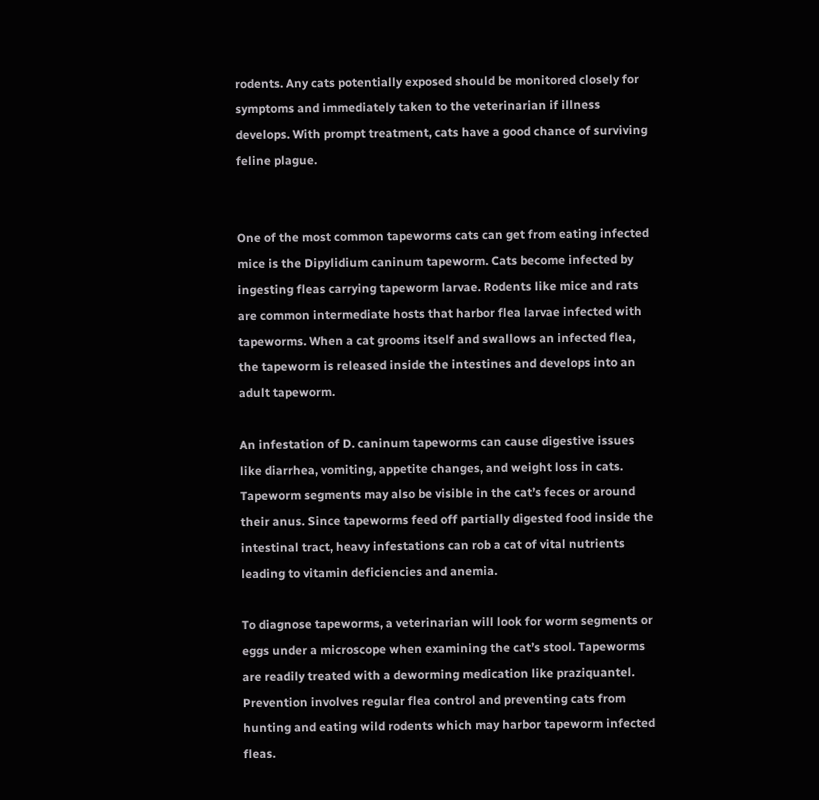rodents. Any cats potentially exposed should be monitored closely for symptoms and immediately taken to the veterinarian if illness develops. With prompt treatment, cats have a good chance of surviving feline plague.


One of the most common tapeworms cats can get from eating infected mice is the Dipylidium caninum tapeworm. Cats become infected by ingesting fleas carrying tapeworm larvae. Rodents like mice and rats are common intermediate hosts that harbor flea larvae infected with tapeworms. When a cat grooms itself and swallows an infected flea, the tapeworm is released inside the intestines and develops into an adult tapeworm.

An infestation of D. caninum tapeworms can cause digestive issues like diarrhea, vomiting, appetite changes, and weight loss in cats. Tapeworm segments may also be visible in the cat’s feces or around their anus. Since tapeworms feed off partially digested food inside the intestinal tract, heavy infestations can rob a cat of vital nutrients leading to vitamin deficiencies and anemia.

To diagnose tapeworms, a veterinarian will look for worm segments or eggs under a microscope when examining the cat’s stool. Tapeworms are readily treated with a deworming medication like praziquantel. Prevention involves regular flea control and preventing cats from hunting and eating wild rodents which may harbor tapeworm infected fleas.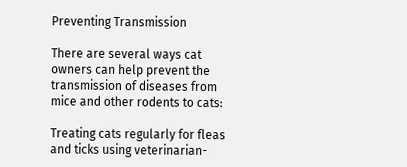Preventing Transmission

There are several ways cat owners can help prevent the transmission of diseases from mice and other rodents to cats:

Treating cats regularly for fleas and ticks using veterinarian-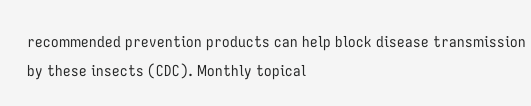recommended prevention products can help block disease transmission by these insects (CDC). Monthly topical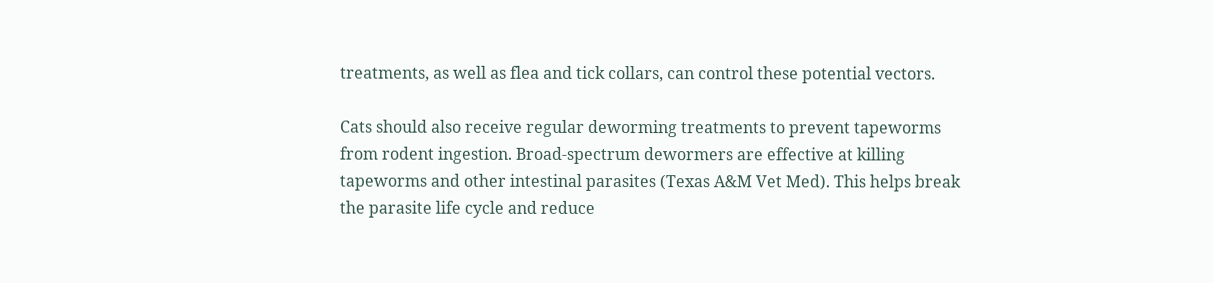treatments, as well as flea and tick collars, can control these potential vectors.

Cats should also receive regular deworming treatments to prevent tapeworms from rodent ingestion. Broad-spectrum dewormers are effective at killing tapeworms and other intestinal parasites (Texas A&M Vet Med). This helps break the parasite life cycle and reduce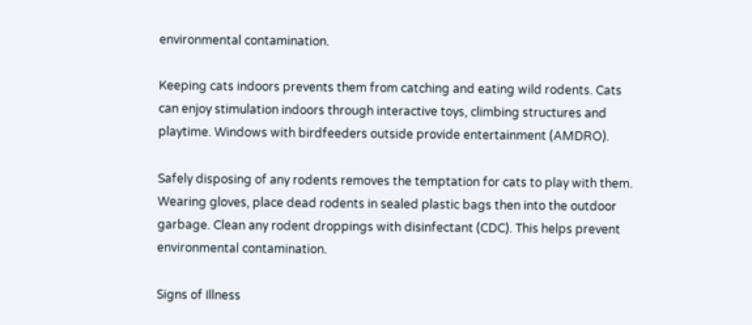environmental contamination.

Keeping cats indoors prevents them from catching and eating wild rodents. Cats can enjoy stimulation indoors through interactive toys, climbing structures and playtime. Windows with birdfeeders outside provide entertainment (AMDRO).

Safely disposing of any rodents removes the temptation for cats to play with them. Wearing gloves, place dead rodents in sealed plastic bags then into the outdoor garbage. Clean any rodent droppings with disinfectant (CDC). This helps prevent environmental contamination.

Signs of Illness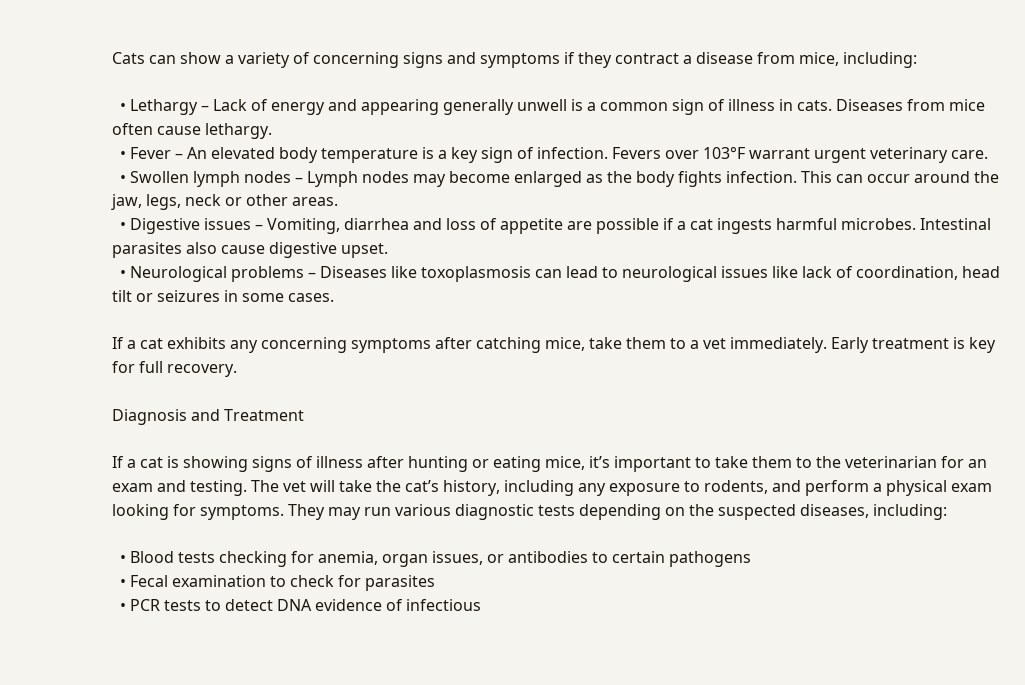Cats can show a variety of concerning signs and symptoms if they contract a disease from mice, including:

  • Lethargy – Lack of energy and appearing generally unwell is a common sign of illness in cats. Diseases from mice often cause lethargy.
  • Fever – An elevated body temperature is a key sign of infection. Fevers over 103°F warrant urgent veterinary care.
  • Swollen lymph nodes – Lymph nodes may become enlarged as the body fights infection. This can occur around the jaw, legs, neck or other areas.
  • Digestive issues – Vomiting, diarrhea and loss of appetite are possible if a cat ingests harmful microbes. Intestinal parasites also cause digestive upset.
  • Neurological problems – Diseases like toxoplasmosis can lead to neurological issues like lack of coordination, head tilt or seizures in some cases.

If a cat exhibits any concerning symptoms after catching mice, take them to a vet immediately. Early treatment is key for full recovery.

Diagnosis and Treatment

If a cat is showing signs of illness after hunting or eating mice, it’s important to take them to the veterinarian for an exam and testing. The vet will take the cat’s history, including any exposure to rodents, and perform a physical exam looking for symptoms. They may run various diagnostic tests depending on the suspected diseases, including:

  • Blood tests checking for anemia, organ issues, or antibodies to certain pathogens
  • Fecal examination to check for parasites
  • PCR tests to detect DNA evidence of infectious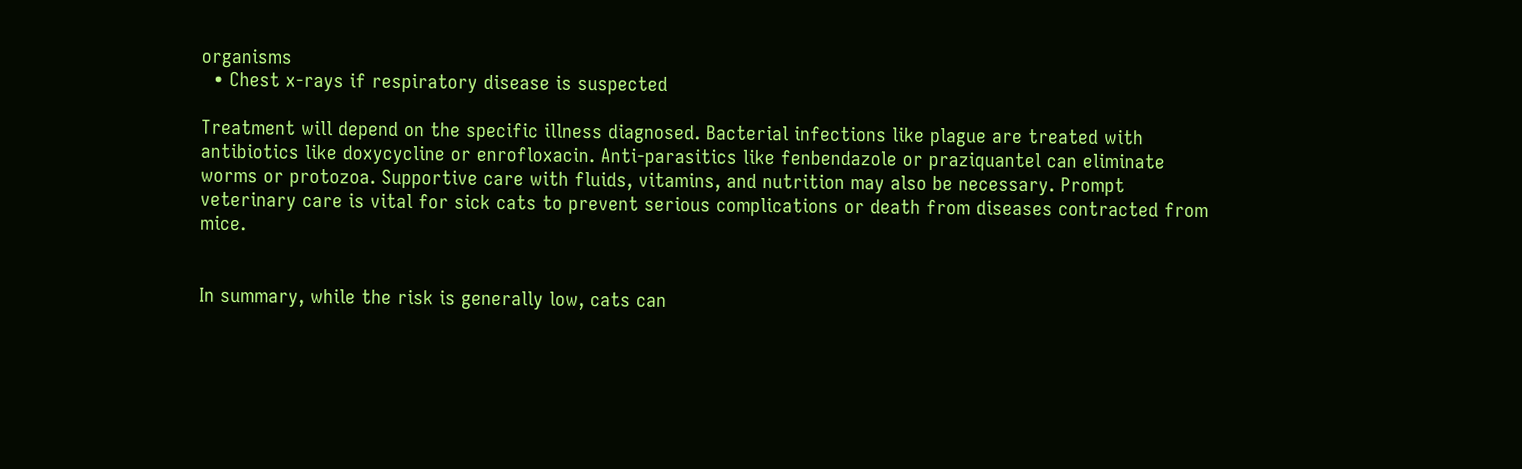organisms
  • Chest x-rays if respiratory disease is suspected

Treatment will depend on the specific illness diagnosed. Bacterial infections like plague are treated with antibiotics like doxycycline or enrofloxacin. Anti-parasitics like fenbendazole or praziquantel can eliminate worms or protozoa. Supportive care with fluids, vitamins, and nutrition may also be necessary. Prompt veterinary care is vital for sick cats to prevent serious complications or death from diseases contracted from mice.


In summary, while the risk is generally low, cats can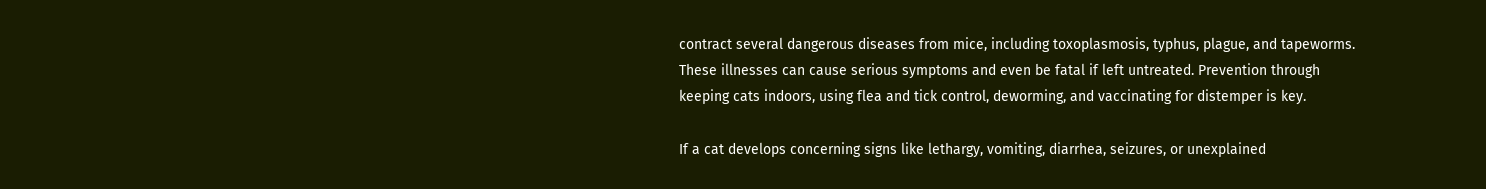contract several dangerous diseases from mice, including toxoplasmosis, typhus, plague, and tapeworms. These illnesses can cause serious symptoms and even be fatal if left untreated. Prevention through keeping cats indoors, using flea and tick control, deworming, and vaccinating for distemper is key.

If a cat develops concerning signs like lethargy, vomiting, diarrhea, seizures, or unexplained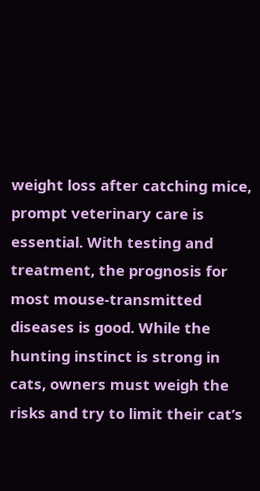weight loss after catching mice, prompt veterinary care is essential. With testing and treatment, the prognosis for most mouse-transmitted diseases is good. While the hunting instinct is strong in cats, owners must weigh the risks and try to limit their cat’s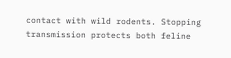contact with wild rodents. Stopping transmission protects both feline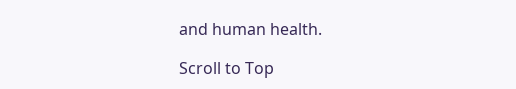and human health.

Scroll to Top